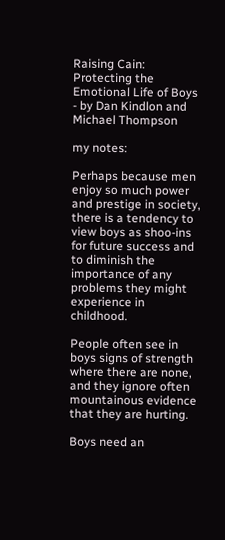Raising Cain: Protecting the Emotional Life of Boys - by Dan Kindlon and Michael Thompson

my notes:

Perhaps because men enjoy so much power and prestige in society, there is a tendency to view boys as shoo-ins for future success and to diminish the importance of any problems they might experience in childhood.

People often see in boys signs of strength where there are none, and they ignore often mountainous evidence that they are hurting.

Boys need an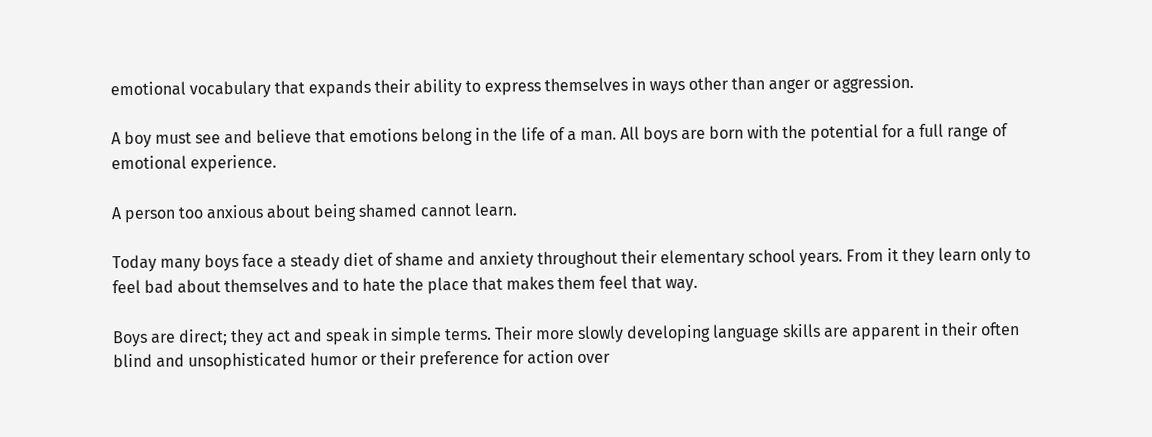emotional vocabulary that expands their ability to express themselves in ways other than anger or aggression.

A boy must see and believe that emotions belong in the life of a man. All boys are born with the potential for a full range of emotional experience.

A person too anxious about being shamed cannot learn.

Today many boys face a steady diet of shame and anxiety throughout their elementary school years. From it they learn only to feel bad about themselves and to hate the place that makes them feel that way.

Boys are direct; they act and speak in simple terms. Their more slowly developing language skills are apparent in their often blind and unsophisticated humor or their preference for action over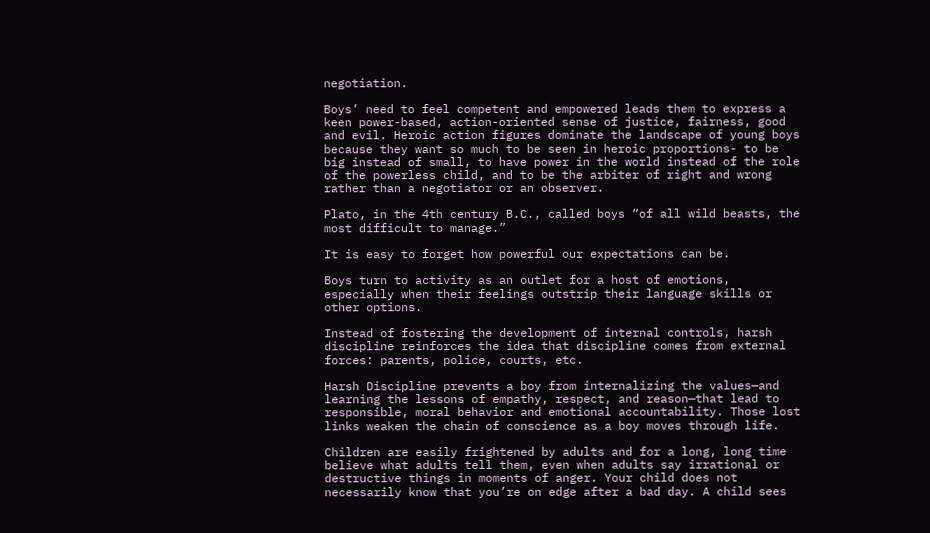negotiation.

Boys’ need to feel competent and empowered leads them to express a keen power-based, action-oriented sense of justice, fairness, good and evil. Heroic action figures dominate the landscape of young boys because they want so much to be seen in heroic proportions- to be big instead of small, to have power in the world instead of the role of the powerless child, and to be the arbiter of right and wrong rather than a negotiator or an observer.

Plato, in the 4th century B.C., called boys “of all wild beasts, the most difficult to manage.”

It is easy to forget how powerful our expectations can be.

Boys turn to activity as an outlet for a host of emotions, especially when their feelings outstrip their language skills or other options.

Instead of fostering the development of internal controls, harsh discipline reinforces the idea that discipline comes from external forces: parents, police, courts, etc.

Harsh Discipline prevents a boy from internalizing the values—and learning the lessons of empathy, respect, and reason—that lead to responsible, moral behavior and emotional accountability. Those lost links weaken the chain of conscience as a boy moves through life.

Children are easily frightened by adults and for a long, long time believe what adults tell them, even when adults say irrational or destructive things in moments of anger. Your child does not necessarily know that you’re on edge after a bad day. A child sees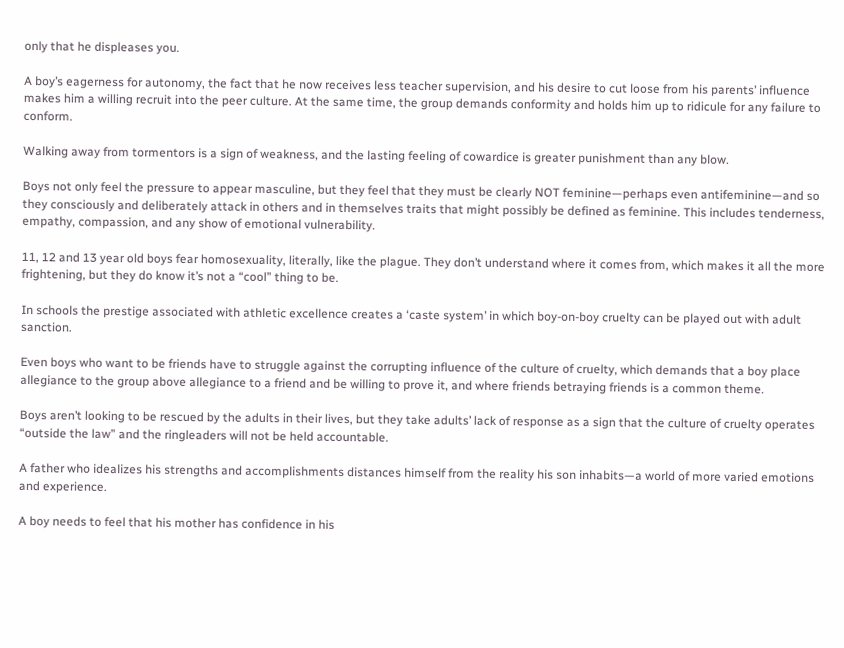only that he displeases you.

A boy’s eagerness for autonomy, the fact that he now receives less teacher supervision, and his desire to cut loose from his parents’ influence makes him a willing recruit into the peer culture. At the same time, the group demands conformity and holds him up to ridicule for any failure to conform.

Walking away from tormentors is a sign of weakness, and the lasting feeling of cowardice is greater punishment than any blow.

Boys not only feel the pressure to appear masculine, but they feel that they must be clearly NOT feminine—perhaps even antifeminine—and so they consciously and deliberately attack in others and in themselves traits that might possibly be defined as feminine. This includes tenderness, empathy, compassion, and any show of emotional vulnerability.

11, 12 and 13 year old boys fear homosexuality, literally, like the plague. They don’t understand where it comes from, which makes it all the more frightening, but they do know it’s not a “cool” thing to be.

In schools the prestige associated with athletic excellence creates a ‘caste system’ in which boy-on-boy cruelty can be played out with adult sanction.

Even boys who want to be friends have to struggle against the corrupting influence of the culture of cruelty, which demands that a boy place allegiance to the group above allegiance to a friend and be willing to prove it, and where friends betraying friends is a common theme.

Boys aren’t looking to be rescued by the adults in their lives, but they take adults’ lack of response as a sign that the culture of cruelty operates “outside the law” and the ringleaders will not be held accountable.

A father who idealizes his strengths and accomplishments distances himself from the reality his son inhabits—a world of more varied emotions and experience.

A boy needs to feel that his mother has confidence in his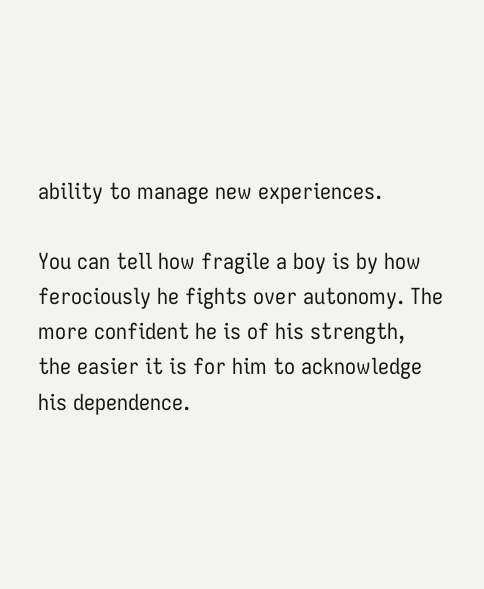ability to manage new experiences.

You can tell how fragile a boy is by how ferociously he fights over autonomy. The more confident he is of his strength, the easier it is for him to acknowledge his dependence.